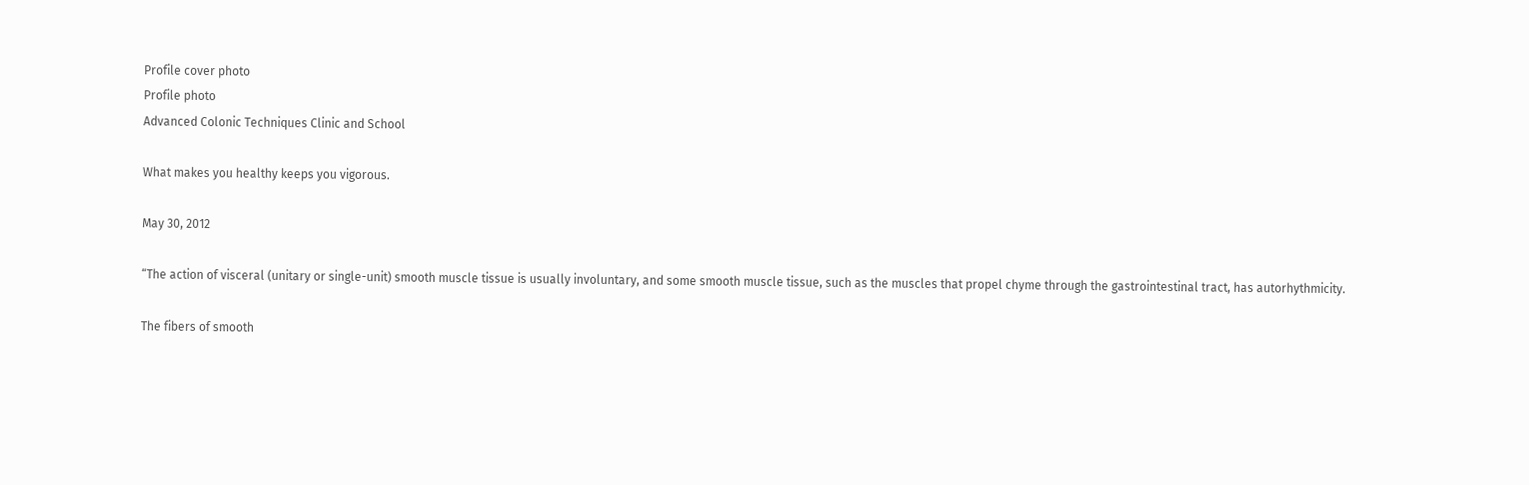Profile cover photo
Profile photo
Advanced Colonic Techniques Clinic and School

What makes you healthy keeps you vigorous.

May 30, 2012

“The action of visceral (unitary or single-unit) smooth muscle tissue is usually involuntary, and some smooth muscle tissue, such as the muscles that propel chyme through the gastrointestinal tract, has autorhythmicity.

The fibers of smooth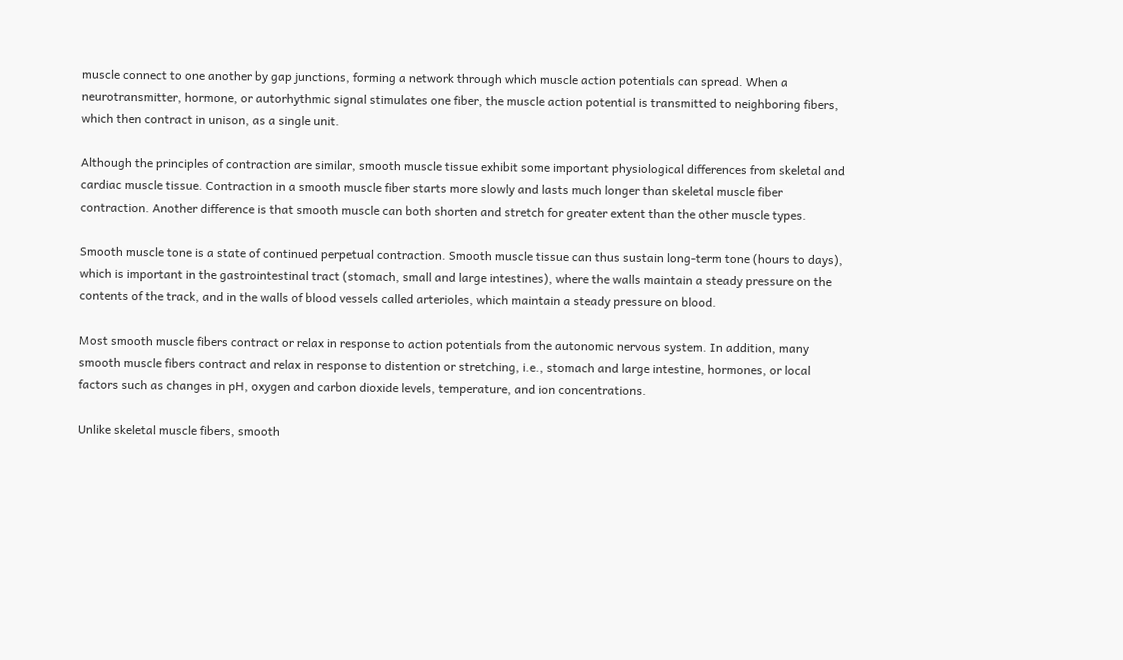muscle connect to one another by gap junctions, forming a network through which muscle action potentials can spread. When a neurotransmitter, hormone, or autorhythmic signal stimulates one fiber, the muscle action potential is transmitted to neighboring fibers, which then contract in unison, as a single unit.

Although the principles of contraction are similar, smooth muscle tissue exhibit some important physiological differences from skeletal and cardiac muscle tissue. Contraction in a smooth muscle fiber starts more slowly and lasts much longer than skeletal muscle fiber contraction. Another difference is that smooth muscle can both shorten and stretch for greater extent than the other muscle types.

Smooth muscle tone is a state of continued perpetual contraction. Smooth muscle tissue can thus sustain long-term tone (hours to days), which is important in the gastrointestinal tract (stomach, small and large intestines), where the walls maintain a steady pressure on the contents of the track, and in the walls of blood vessels called arterioles, which maintain a steady pressure on blood.

Most smooth muscle fibers contract or relax in response to action potentials from the autonomic nervous system. In addition, many smooth muscle fibers contract and relax in response to distention or stretching, i.e., stomach and large intestine, hormones, or local factors such as changes in pH, oxygen and carbon dioxide levels, temperature, and ion concentrations.

Unlike skeletal muscle fibers, smooth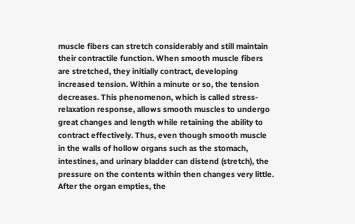muscle fibers can stretch considerably and still maintain their contractile function. When smooth muscle fibers are stretched, they initially contract, developing increased tension. Within a minute or so, the tension decreases. This phenomenon, which is called stress-relaxation response, allows smooth muscles to undergo great changes and length while retaining the ability to contract effectively. Thus, even though smooth muscle in the walls of hollow organs such as the stomach, intestines, and urinary bladder can distend (stretch), the pressure on the contents within then changes very little. After the organ empties, the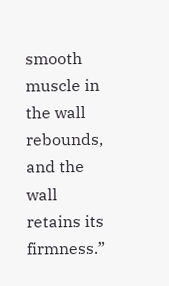smooth muscle in the wall rebounds, and the wall retains its firmness.”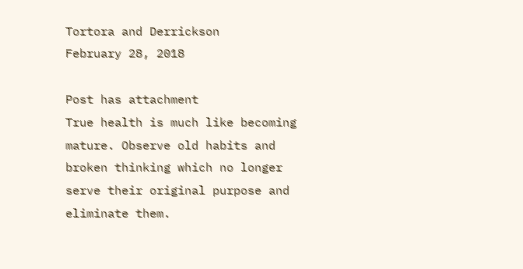Tortora and Derrickson
February 28, 2018

Post has attachment
True health is much like becoming mature. Observe old habits and broken thinking which no longer serve their original purpose and eliminate them.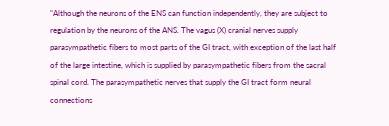"Although the neurons of the ENS can function independently, they are subject to regulation by the neurons of the ANS. The vagus (X) cranial nerves supply parasympathetic fibers to most parts of the GI tract, with exception of the last half of the large intestine, which is supplied by parasympathetic fibers from the sacral spinal cord. The parasympathetic nerves that supply the GI tract form neural connections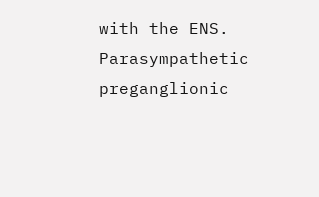with the ENS. Parasympathetic preganglionic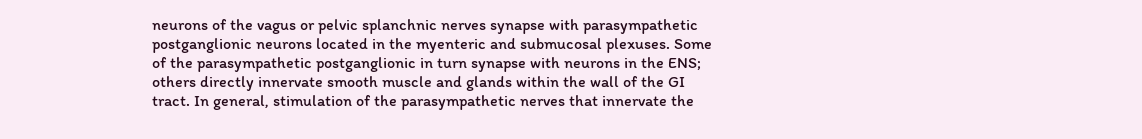neurons of the vagus or pelvic splanchnic nerves synapse with parasympathetic postganglionic neurons located in the myenteric and submucosal plexuses. Some of the parasympathetic postganglionic in turn synapse with neurons in the ENS; others directly innervate smooth muscle and glands within the wall of the GI tract. In general, stimulation of the parasympathetic nerves that innervate the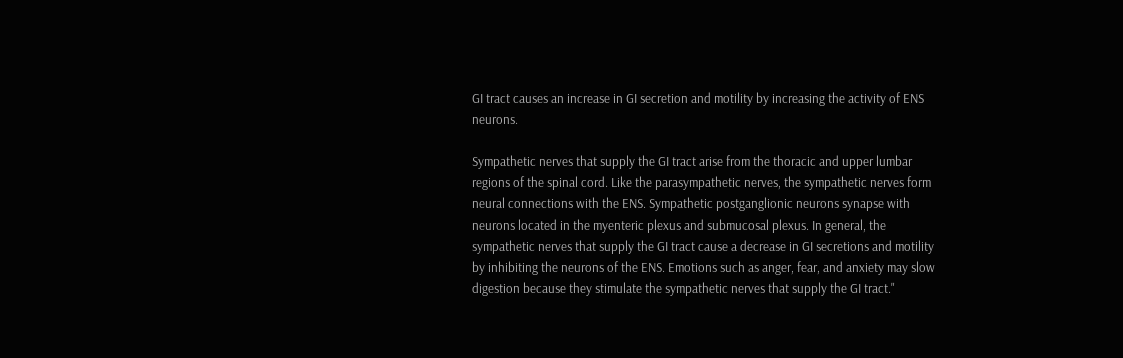GI tract causes an increase in GI secretion and motility by increasing the activity of ENS neurons.

Sympathetic nerves that supply the GI tract arise from the thoracic and upper lumbar regions of the spinal cord. Like the parasympathetic nerves, the sympathetic nerves form neural connections with the ENS. Sympathetic postganglionic neurons synapse with neurons located in the myenteric plexus and submucosal plexus. In general, the sympathetic nerves that supply the GI tract cause a decrease in GI secretions and motility by inhibiting the neurons of the ENS. Emotions such as anger, fear, and anxiety may slow digestion because they stimulate the sympathetic nerves that supply the GI tract."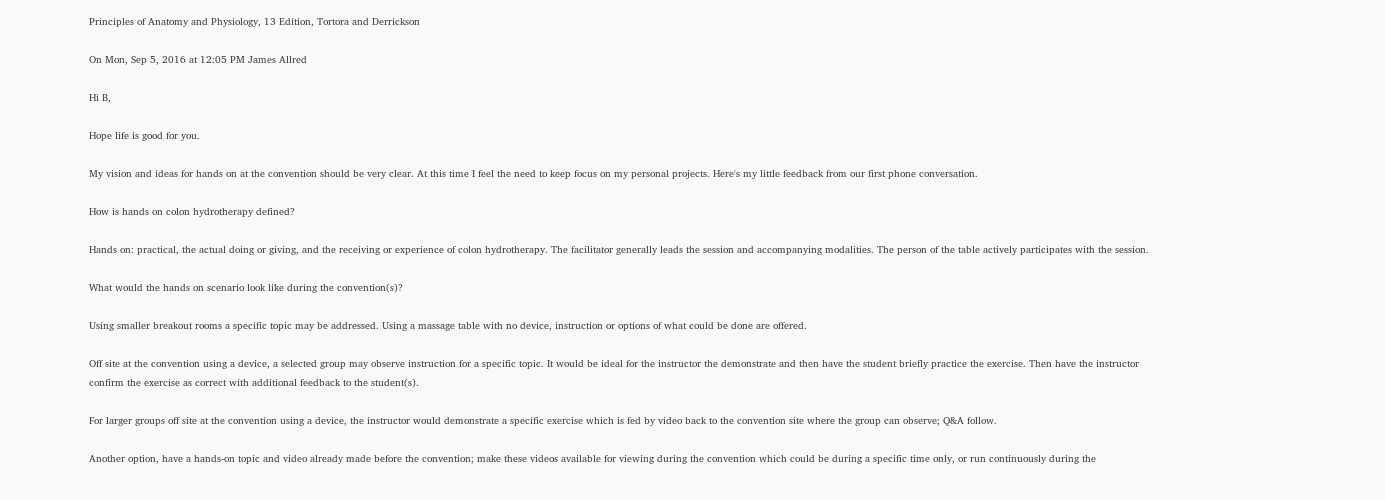Principles of Anatomy and Physiology, 13 Edition, Tortora and Derrickson

On Mon, Sep 5, 2016 at 12:05 PM James Allred

Hi B,

Hope life is good for you.

My vision and ideas for hands on at the convention should be very clear. At this time I feel the need to keep focus on my personal projects. Here's my little feedback from our first phone conversation.

How is hands on colon hydrotherapy defined?

Hands on: practical, the actual doing or giving, and the receiving or experience of colon hydrotherapy. The facilitator generally leads the session and accompanying modalities. The person of the table actively participates with the session.

What would the hands on scenario look like during the convention(s)?

Using smaller breakout rooms a specific topic may be addressed. Using a massage table with no device, instruction or options of what could be done are offered.

Off site at the convention using a device, a selected group may observe instruction for a specific topic. It would be ideal for the instructor the demonstrate and then have the student briefly practice the exercise. Then have the instructor confirm the exercise as correct with additional feedback to the student(s).

For larger groups off site at the convention using a device, the instructor would demonstrate a specific exercise which is fed by video back to the convention site where the group can observe; Q&A follow.

Another option, have a hands-on topic and video already made before the convention; make these videos available for viewing during the convention which could be during a specific time only, or run continuously during the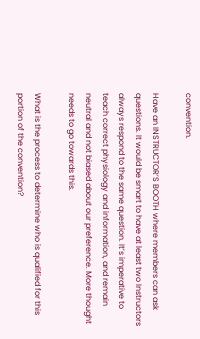convention.

Have an INSTRUCTOR’S BOOTH where members can ask questions. It would be smart to have at least two Instructors always respond to the same question. It’s imperative to teach correct physiology and information, and remain neutral and not biased about our preference. More thought needs to go towards this.

What is the process to determine who is qualified for this portion of the convention?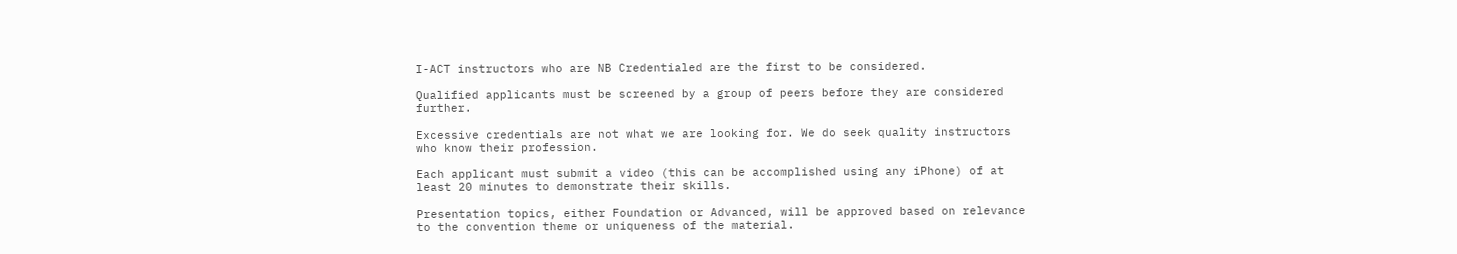I-ACT instructors who are NB Credentialed are the first to be considered.

Qualified applicants must be screened by a group of peers before they are considered further.

Excessive credentials are not what we are looking for. We do seek quality instructors who know their profession.

Each applicant must submit a video (this can be accomplished using any iPhone) of at least 20 minutes to demonstrate their skills.

Presentation topics, either Foundation or Advanced, will be approved based on relevance to the convention theme or uniqueness of the material.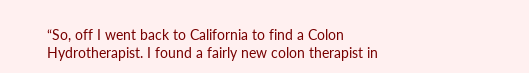“So, off I went back to California to find a Colon Hydrotherapist. I found a fairly new colon therapist in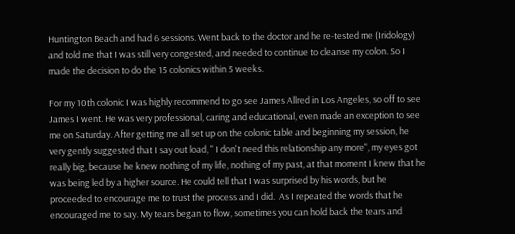Huntington Beach and had 6 sessions. Went back to the doctor and he re-tested me (Iridology) and told me that I was still very congested, and needed to continue to cleanse my colon. So I made the decision to do the 15 colonics within 5 weeks.

For my 10th colonic I was highly recommend to go see James Allred in Los Angeles, so off to see James I went. He was very professional, caring and educational, even made an exception to see me on Saturday. After getting me all set up on the colonic table and beginning my session, he very gently suggested that I say out load, " I don't need this relationship any more", my eyes got really big, because he knew nothing of my life, nothing of my past, at that moment I knew that he was being led by a higher source. He could tell that I was surprised by his words, but he proceeded to encourage me to trust the process and I did.  As I repeated the words that he encouraged me to say. My tears began to flow, sometimes you can hold back the tears and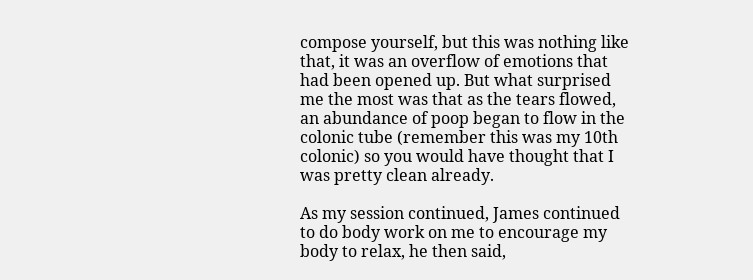compose yourself, but this was nothing like that, it was an overflow of emotions that had been opened up. But what surprised me the most was that as the tears flowed, an abundance of poop began to flow in the colonic tube (remember this was my 10th colonic) so you would have thought that I was pretty clean already.

As my session continued, James continued to do body work on me to encourage my body to relax, he then said,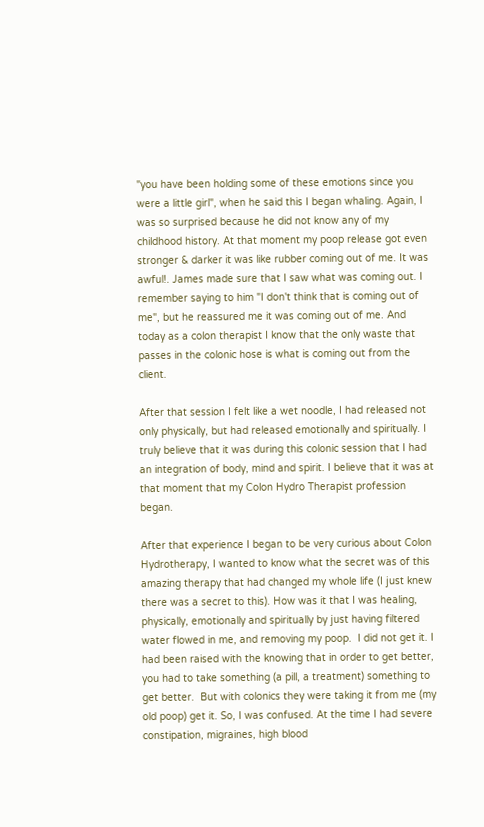"you have been holding some of these emotions since you were a little girl", when he said this I began whaling. Again, I was so surprised because he did not know any of my childhood history. At that moment my poop release got even stronger & darker it was like rubber coming out of me. It was awful!. James made sure that I saw what was coming out. I remember saying to him "I don't think that is coming out of me", but he reassured me it was coming out of me. And today as a colon therapist I know that the only waste that passes in the colonic hose is what is coming out from the client.

After that session I felt like a wet noodle, I had released not only physically, but had released emotionally and spiritually. I truly believe that it was during this colonic session that I had an integration of body, mind and spirit. I believe that it was at that moment that my Colon Hydro Therapist profession began.

After that experience I began to be very curious about Colon Hydrotherapy, I wanted to know what the secret was of this amazing therapy that had changed my whole life (I just knew there was a secret to this). How was it that I was healing, physically, emotionally and spiritually by just having filtered water flowed in me, and removing my poop.  I did not get it. I had been raised with the knowing that in order to get better, you had to take something (a pill, a treatment) something to get better.  But with colonics they were taking it from me (my old poop) get it. So, I was confused. At the time I had severe constipation, migraines, high blood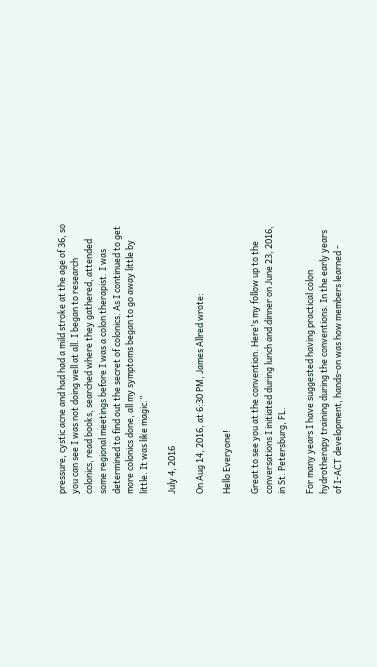pressure, cystic acne and had had a mild stroke at the age of 36, so you can see I was not doing well at all. I began to research colonics, read books, searched where they gathered, attended some regional meetings before I was a colon therapist. I was determined to find out the secret of colonics. As I continued to get more colonics done, all my symptoms began to go away little by little. It was like magic.”

July 4, 2016

On Aug 14, 2016, at 6:30 PM, James Allred wrote:

Hello Everyone!

Great to see you at the convention. Here's my follow up to the conversations I initiated during lunch and dinner on June 23, 2016, in St. Petersburg, FL.

For many years I have suggested having practical colon hydrotherapy training during the conventions. In the early years of I-ACT development, hands-on was how members learned -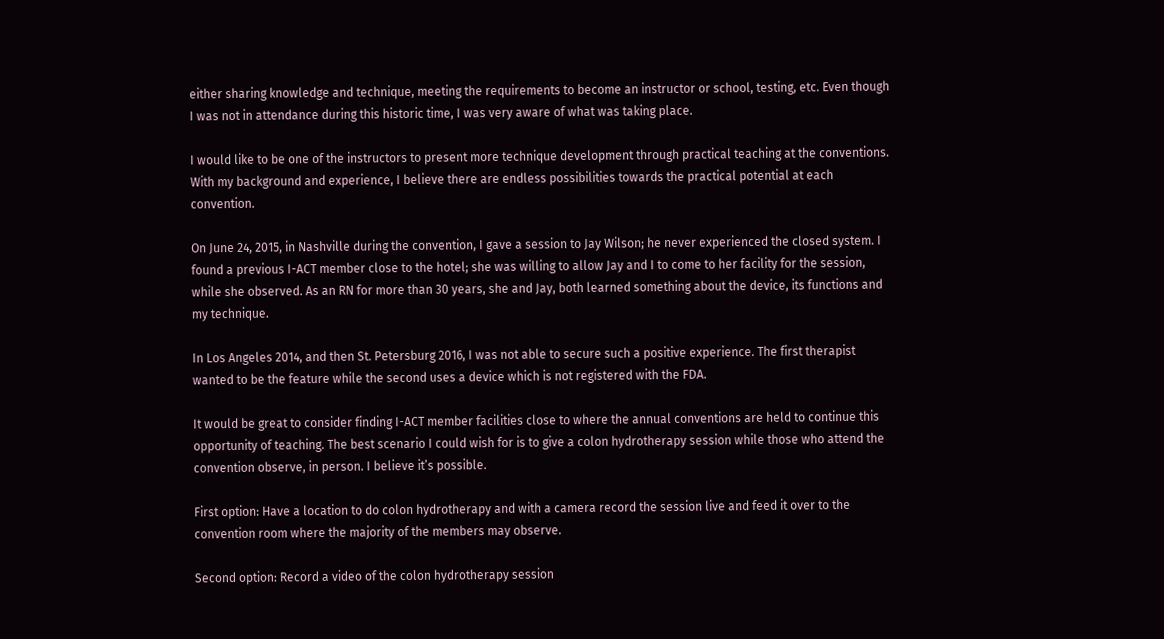either sharing knowledge and technique, meeting the requirements to become an instructor or school, testing, etc. Even though I was not in attendance during this historic time, I was very aware of what was taking place.

I would like to be one of the instructors to present more technique development through practical teaching at the conventions. With my background and experience, I believe there are endless possibilities towards the practical potential at each convention.

On June 24, 2015, in Nashville during the convention, I gave a session to Jay Wilson; he never experienced the closed system. I found a previous I-ACT member close to the hotel; she was willing to allow Jay and I to come to her facility for the session, while she observed. As an RN for more than 30 years, she and Jay, both learned something about the device, its functions and my technique.

In Los Angeles 2014, and then St. Petersburg 2016, I was not able to secure such a positive experience. The first therapist wanted to be the feature while the second uses a device which is not registered with the FDA.

It would be great to consider finding I-ACT member facilities close to where the annual conventions are held to continue this opportunity of teaching. The best scenario I could wish for is to give a colon hydrotherapy session while those who attend the convention observe, in person. I believe it’s possible.

First option: Have a location to do colon hydrotherapy and with a camera record the session live and feed it over to the convention room where the majority of the members may observe.

Second option: Record a video of the colon hydrotherapy session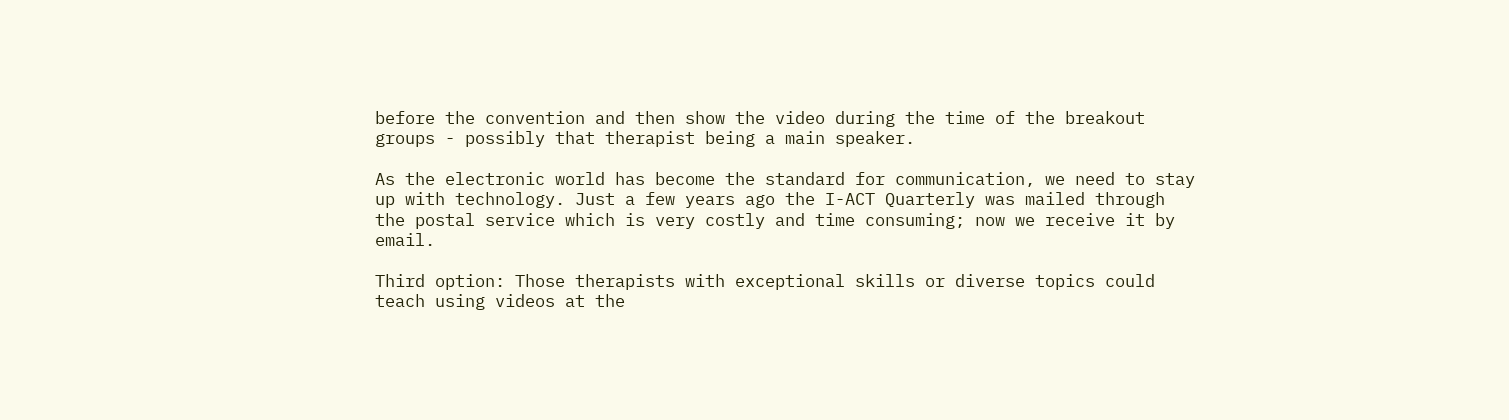before the convention and then show the video during the time of the breakout groups - possibly that therapist being a main speaker.

As the electronic world has become the standard for communication, we need to stay up with technology. Just a few years ago the I-ACT Quarterly was mailed through the postal service which is very costly and time consuming; now we receive it by email.

Third option: Those therapists with exceptional skills or diverse topics could teach using videos at the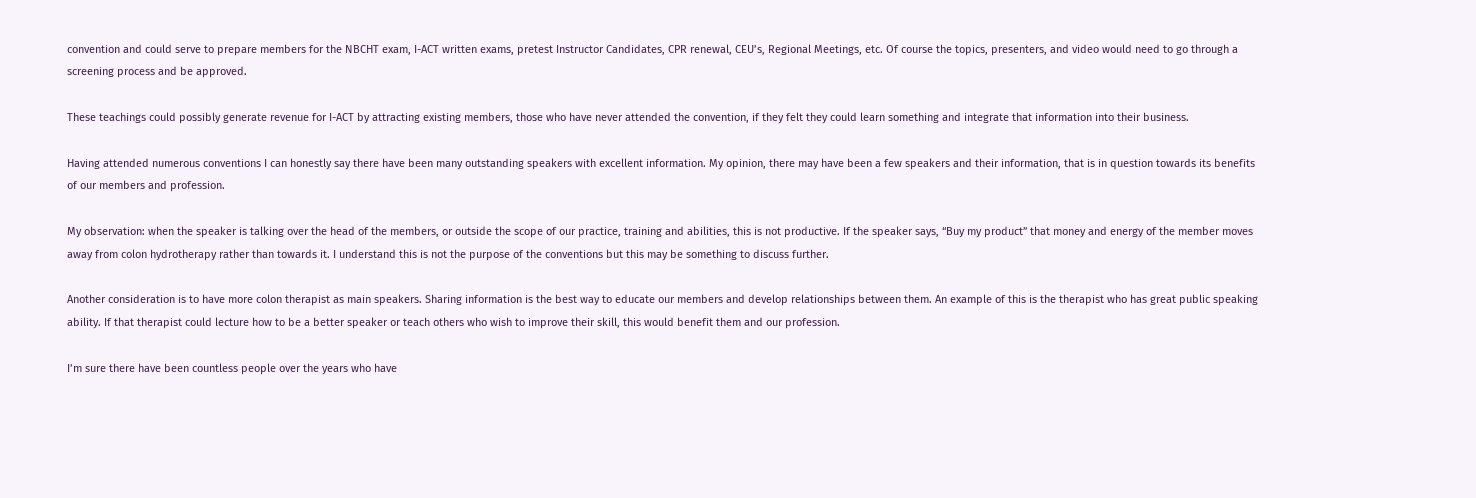convention and could serve to prepare members for the NBCHT exam, I-ACT written exams, pretest Instructor Candidates, CPR renewal, CEU’s, Regional Meetings, etc. Of course the topics, presenters, and video would need to go through a screening process and be approved.

These teachings could possibly generate revenue for I-ACT by attracting existing members, those who have never attended the convention, if they felt they could learn something and integrate that information into their business.

Having attended numerous conventions I can honestly say there have been many outstanding speakers with excellent information. My opinion, there may have been a few speakers and their information, that is in question towards its benefits of our members and profession.

My observation: when the speaker is talking over the head of the members, or outside the scope of our practice, training and abilities, this is not productive. If the speaker says, “Buy my product” that money and energy of the member moves away from colon hydrotherapy rather than towards it. I understand this is not the purpose of the conventions but this may be something to discuss further.

Another consideration is to have more colon therapist as main speakers. Sharing information is the best way to educate our members and develop relationships between them. An example of this is the therapist who has great public speaking ability. If that therapist could lecture how to be a better speaker or teach others who wish to improve their skill, this would benefit them and our profession.

I’m sure there have been countless people over the years who have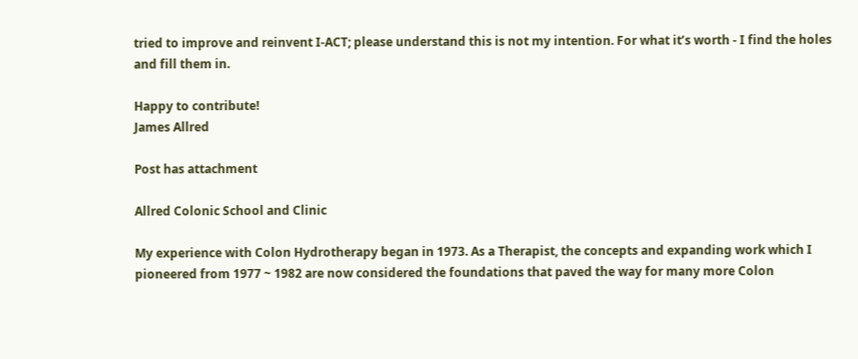tried to improve and reinvent I-ACT; please understand this is not my intention. For what it’s worth - I find the holes and fill them in.

Happy to contribute!
James Allred

Post has attachment

Allred Colonic School and Clinic

My experience with Colon Hydrotherapy began in 1973. As a Therapist, the concepts and expanding work which I pioneered from 1977 ~ 1982 are now considered the foundations that paved the way for many more Colon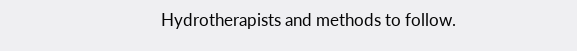Hydrotherapists and methods to follow.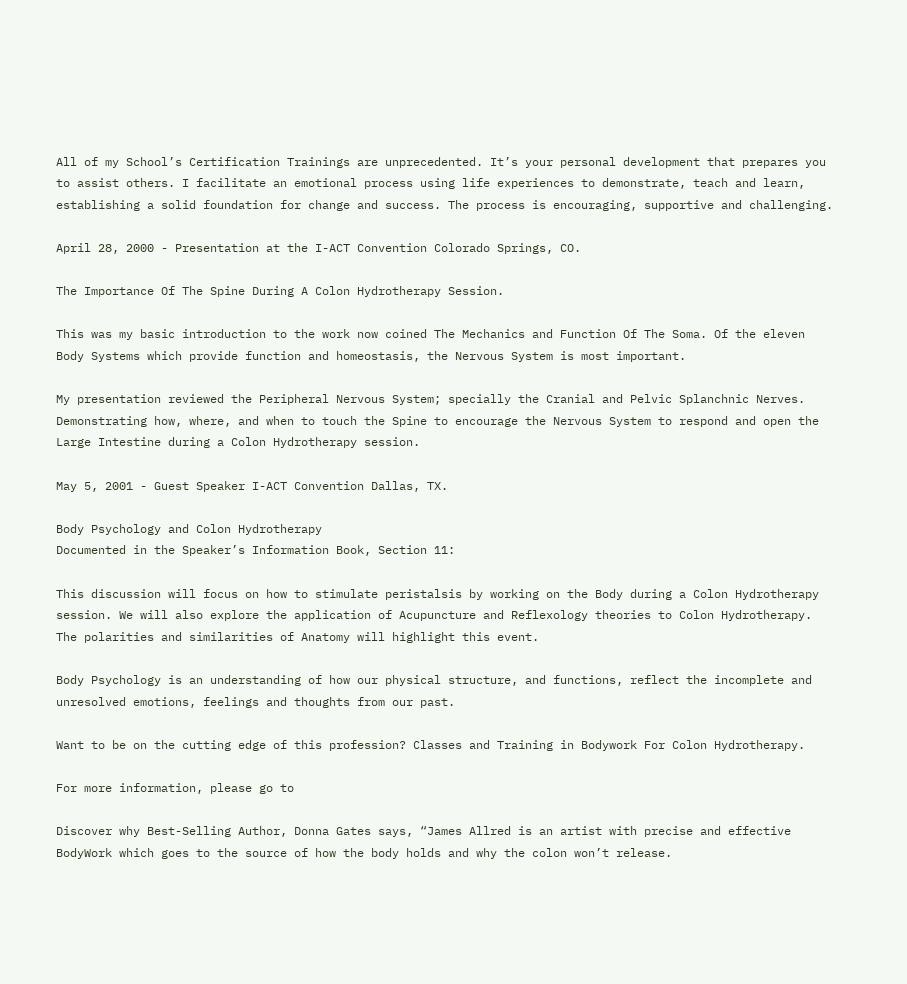All of my School’s Certification Trainings are unprecedented. It’s your personal development that prepares you to assist others. I facilitate an emotional process using life experiences to demonstrate, teach and learn, establishing a solid foundation for change and success. The process is encouraging, supportive and challenging.

April 28, 2000 - Presentation at the I-ACT Convention Colorado Springs, CO.

The Importance Of The Spine During A Colon Hydrotherapy Session.

This was my basic introduction to the work now coined The Mechanics and Function Of The Soma. Of the eleven Body Systems which provide function and homeostasis, the Nervous System is most important.

My presentation reviewed the Peripheral Nervous System; specially the Cranial and Pelvic Splanchnic Nerves. Demonstrating how, where, and when to touch the Spine to encourage the Nervous System to respond and open the Large Intestine during a Colon Hydrotherapy session.

May 5, 2001 - Guest Speaker I-ACT Convention Dallas, TX.

Body Psychology and Colon Hydrotherapy
Documented in the Speaker’s Information Book, Section 11:

This discussion will focus on how to stimulate peristalsis by working on the Body during a Colon Hydrotherapy session. We will also explore the application of Acupuncture and Reflexology theories to Colon Hydrotherapy. The polarities and similarities of Anatomy will highlight this event.

Body Psychology is an understanding of how our physical structure, and functions, reflect the incomplete and unresolved emotions, feelings and thoughts from our past.

Want to be on the cutting edge of this profession? Classes and Training in Bodywork For Colon Hydrotherapy.

For more information, please go to

Discover why Best-Selling Author, Donna Gates says, “James Allred is an artist with precise and effective BodyWork which goes to the source of how the body holds and why the colon won’t release.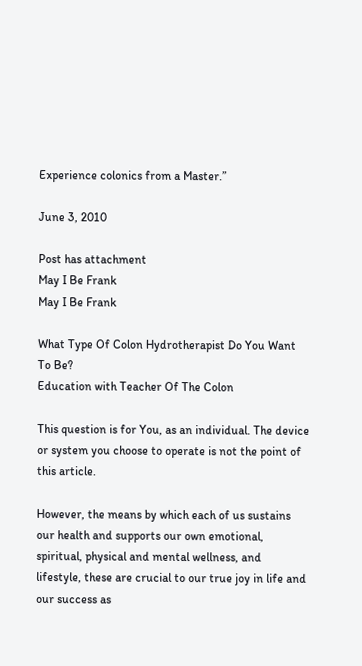Experience colonics from a Master.”

June 3, 2010

Post has attachment
May I Be Frank
May I Be Frank

What Type Of Colon Hydrotherapist Do You Want To Be?
Education with Teacher Of The Colon

This question is for You, as an individual. The device or system you choose to operate is not the point of this article.

However, the means by which each of us sustains our health and supports our own emotional, spiritual, physical and mental wellness, and lifestyle, these are crucial to our true joy in life and our success as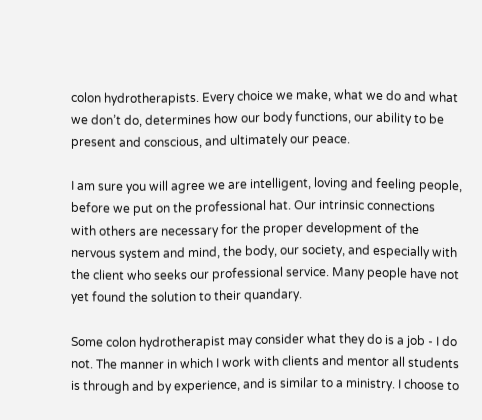colon hydrotherapists. Every choice we make, what we do and what we don’t do, determines how our body functions, our ability to be present and conscious, and ultimately our peace.

I am sure you will agree we are intelligent, loving and feeling people, before we put on the professional hat. Our intrinsic connections with others are necessary for the proper development of the nervous system and mind, the body, our society, and especially with the client who seeks our professional service. Many people have not yet found the solution to their quandary.

Some colon hydrotherapist may consider what they do is a job - I do not. The manner in which I work with clients and mentor all students is through and by experience, and is similar to a ministry. I choose to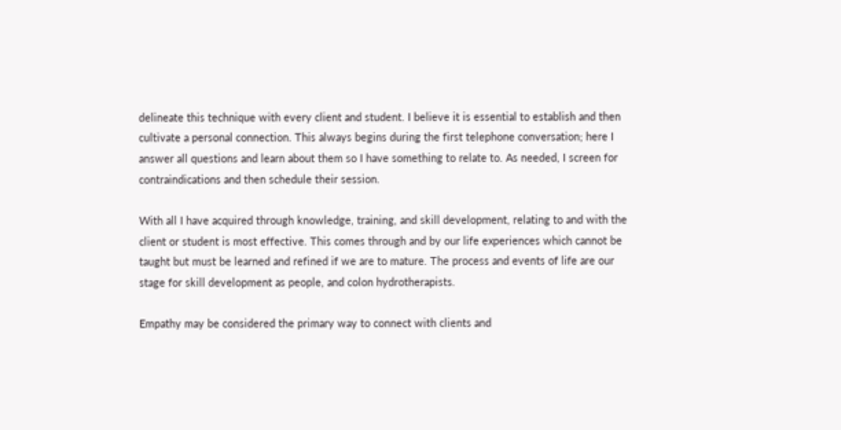delineate this technique with every client and student. I believe it is essential to establish and then cultivate a personal connection. This always begins during the first telephone conversation; here I answer all questions and learn about them so I have something to relate to. As needed, I screen for contraindications and then schedule their session.

With all I have acquired through knowledge, training, and skill development, relating to and with the client or student is most effective. This comes through and by our life experiences which cannot be taught but must be learned and refined if we are to mature. The process and events of life are our stage for skill development as people, and colon hydrotherapists.

Empathy may be considered the primary way to connect with clients and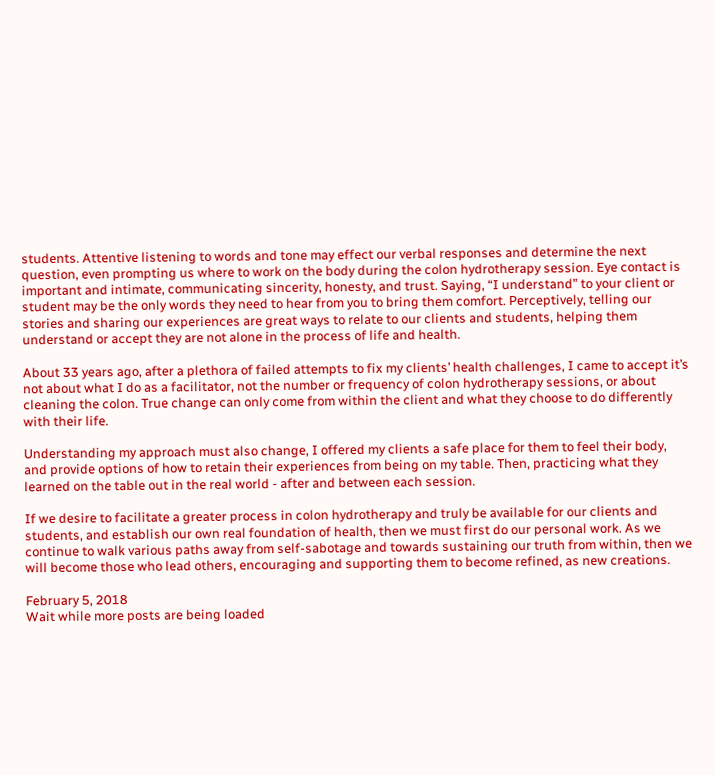students. Attentive listening to words and tone may effect our verbal responses and determine the next question, even prompting us where to work on the body during the colon hydrotherapy session. Eye contact is important and intimate, communicating sincerity, honesty, and trust. Saying, “I understand” to your client or student may be the only words they need to hear from you to bring them comfort. Perceptively, telling our stories and sharing our experiences are great ways to relate to our clients and students, helping them understand or accept they are not alone in the process of life and health.

About 33 years ago, after a plethora of failed attempts to fix my clients’ health challenges, I came to accept it’s not about what I do as a facilitator, not the number or frequency of colon hydrotherapy sessions, or about cleaning the colon. True change can only come from within the client and what they choose to do differently with their life.

Understanding my approach must also change, I offered my clients a safe place for them to feel their body, and provide options of how to retain their experiences from being on my table. Then, practicing what they learned on the table out in the real world - after and between each session.

If we desire to facilitate a greater process in colon hydrotherapy and truly be available for our clients and students, and establish our own real foundation of health, then we must first do our personal work. As we continue to walk various paths away from self-sabotage and towards sustaining our truth from within, then we will become those who lead others, encouraging and supporting them to become refined, as new creations.

February 5, 2018
Wait while more posts are being loaded